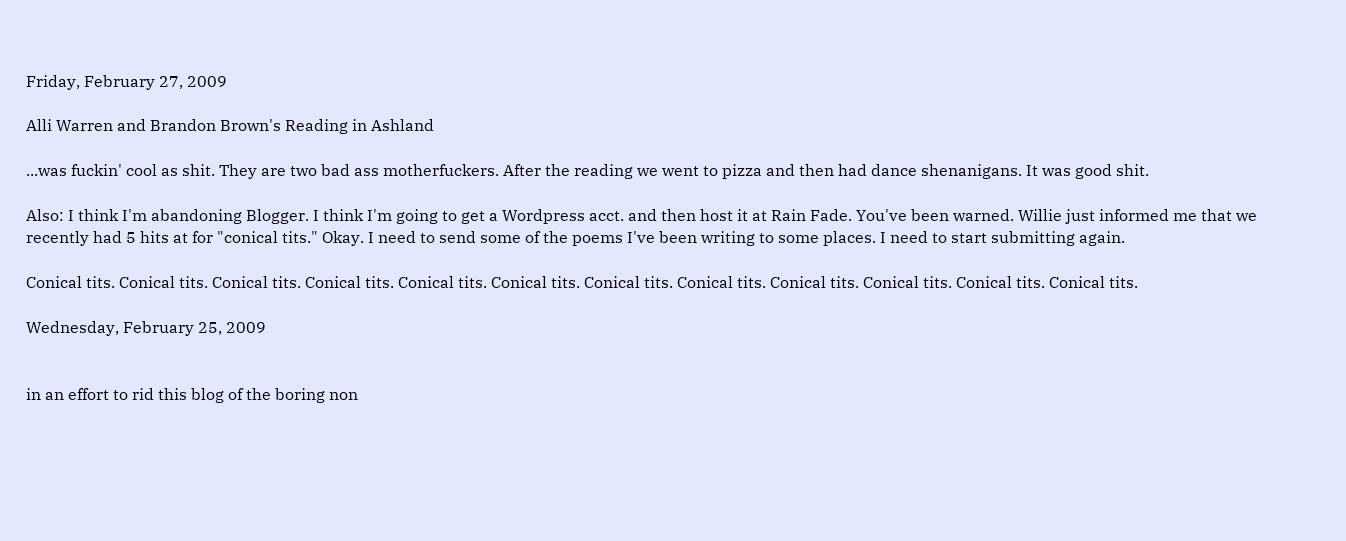Friday, February 27, 2009

Alli Warren and Brandon Brown's Reading in Ashland

...was fuckin' cool as shit. They are two bad ass motherfuckers. After the reading we went to pizza and then had dance shenanigans. It was good shit.

Also: I think I'm abandoning Blogger. I think I'm going to get a Wordpress acct. and then host it at Rain Fade. You've been warned. Willie just informed me that we recently had 5 hits at for "conical tits." Okay. I need to send some of the poems I've been writing to some places. I need to start submitting again.

Conical tits. Conical tits. Conical tits. Conical tits. Conical tits. Conical tits. Conical tits. Conical tits. Conical tits. Conical tits. Conical tits. Conical tits.

Wednesday, February 25, 2009


in an effort to rid this blog of the boring non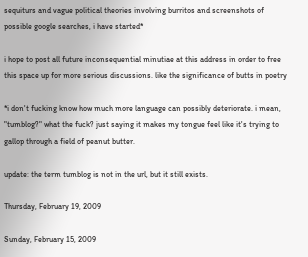sequiturs and vague political theories involving burritos and screenshots of possible google searches, i have started*

i hope to post all future inconsequential minutiae at this address in order to free this space up for more serious discussions. like the significance of butts in poetry

*i don't fucking know how much more language can possibly deteriorate. i mean, "tumblog?" what the fuck? just saying it makes my tongue feel like it's trying to gallop through a field of peanut butter.

update: the term tumblog is not in the url, but it still exists.

Thursday, February 19, 2009

Sunday, February 15, 2009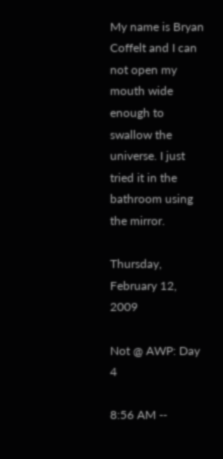My name is Bryan Coffelt and I can not open my mouth wide enough to swallow the universe. I just tried it in the bathroom using the mirror.

Thursday, February 12, 2009

Not @ AWP: Day 4

8:56 AM --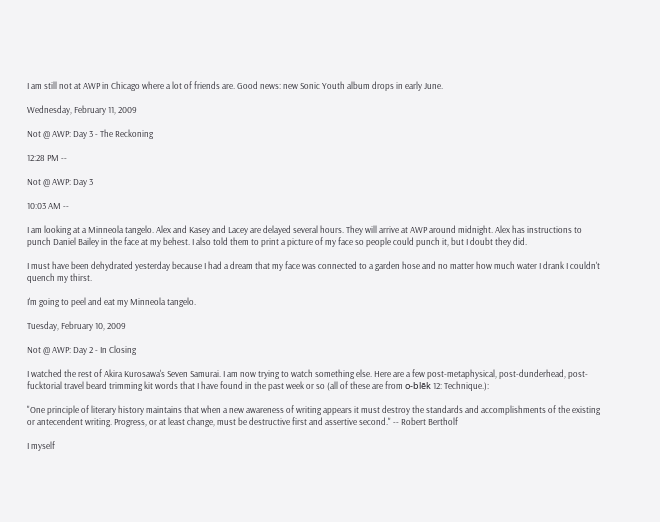I am still not at AWP in Chicago where a lot of friends are. Good news: new Sonic Youth album drops in early June.

Wednesday, February 11, 2009

Not @ AWP: Day 3 - The Reckoning

12:28 PM --

Not @ AWP: Day 3

10:03 AM --

I am looking at a Minneola tangelo. Alex and Kasey and Lacey are delayed several hours. They will arrive at AWP around midnight. Alex has instructions to punch Daniel Bailey in the face at my behest. I also told them to print a picture of my face so people could punch it, but I doubt they did.

I must have been dehydrated yesterday because I had a dream that my face was connected to a garden hose and no matter how much water I drank I couldn't quench my thirst.

I'm going to peel and eat my Minneola tangelo.

Tuesday, February 10, 2009

Not @ AWP: Day 2 - In Closing

I watched the rest of Akira Kurosawa's Seven Samurai. I am now trying to watch something else. Here are a few post-metaphysical, post-dunderhead, post-fucktorial travel beard trimming kit words that I have found in the past week or so (all of these are from o-blēk 12: Technique.):

"One principle of literary history maintains that when a new awareness of writing appears it must destroy the standards and accomplishments of the existing or antecendent writing. Progress, or at least change, must be destructive first and assertive second." -- Robert Bertholf

I myself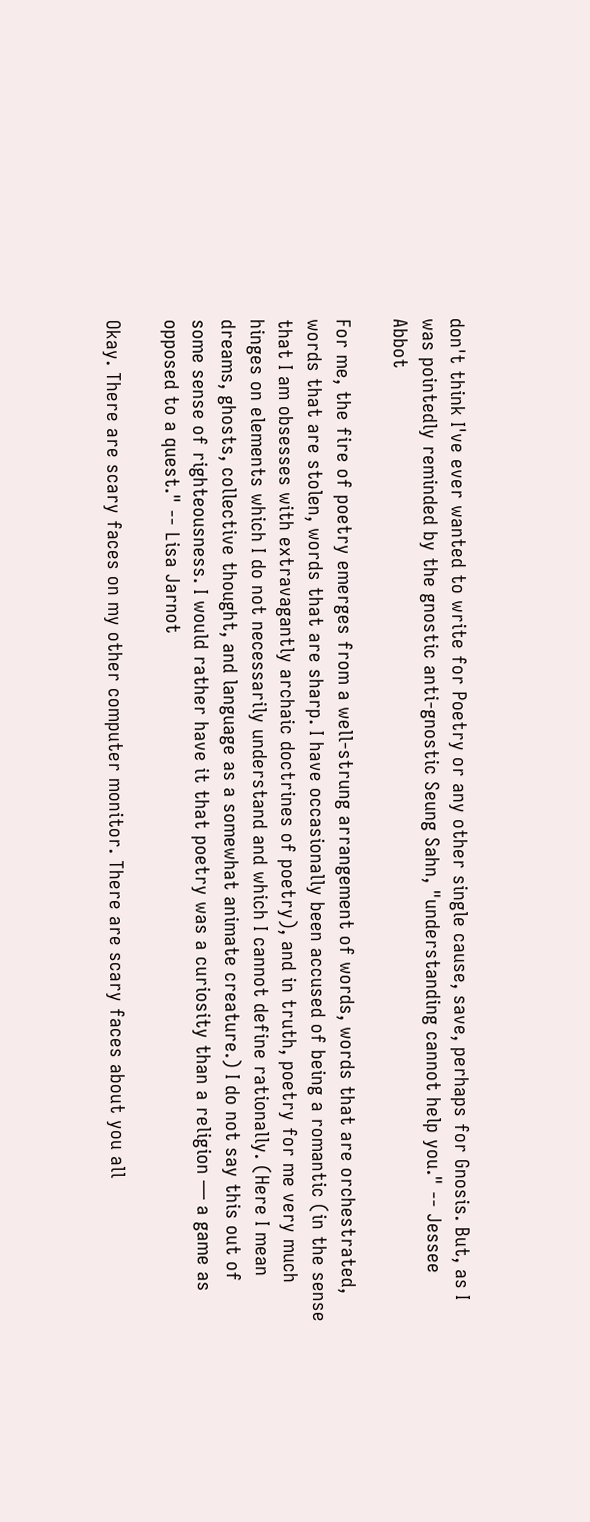don't think I've ever wanted to write for Poetry or any other single cause, save, perhaps for Gnosis. But, as I was pointedly reminded by the gnostic anti-gnostic Seung Sahn, "understanding cannot help you." -- Jessee Abbot

For me, the fire of poetry emerges from a well-strung arrangement of words, words that are orchestrated, words that are stolen, words that are sharp. I have occasionally been accused of being a romantic (in the sense that I am obsesses with extravagantly archaic doctrines of poetry), and in truth, poetry for me very much hinges on elements which I do not necessarily understand and which I cannot define rationally. (Here I mean dreams, ghosts, collective thought, and language as a somewhat animate creature.) I do not say this out of some sense of righteousness. I would rather have it that poetry was a curiosity than a religion — a game as opposed to a quest." -- Lisa Jarnot

Okay. There are scary faces on my other computer monitor. There are scary faces about you all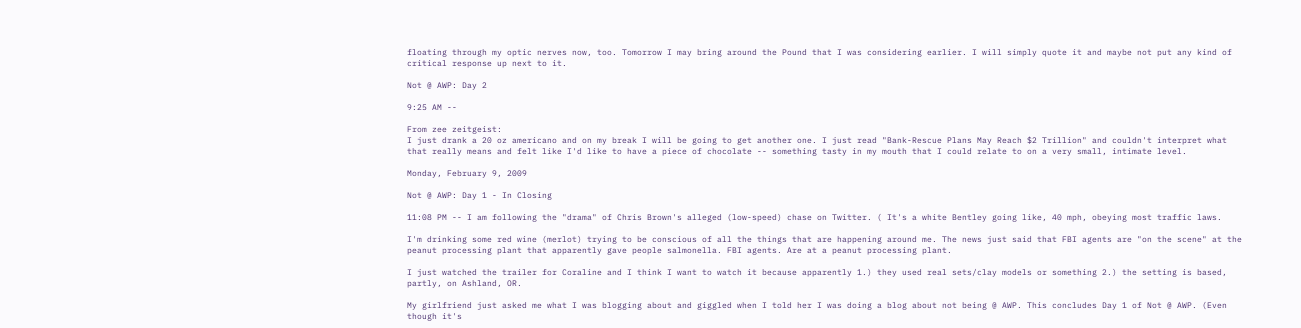floating through my optic nerves now, too. Tomorrow I may bring around the Pound that I was considering earlier. I will simply quote it and maybe not put any kind of critical response up next to it.

Not @ AWP: Day 2

9:25 AM --

From zee zeitgeist:
I just drank a 20 oz americano and on my break I will be going to get another one. I just read "Bank-Rescue Plans May Reach $2 Trillion" and couldn't interpret what that really means and felt like I'd like to have a piece of chocolate -- something tasty in my mouth that I could relate to on a very small, intimate level.

Monday, February 9, 2009

Not @ AWP: Day 1 - In Closing

11:08 PM -- I am following the "drama" of Chris Brown's alleged (low-speed) chase on Twitter. ( It's a white Bentley going like, 40 mph, obeying most traffic laws.

I'm drinking some red wine (merlot) trying to be conscious of all the things that are happening around me. The news just said that FBI agents are "on the scene" at the peanut processing plant that apparently gave people salmonella. FBI agents. Are at a peanut processing plant.

I just watched the trailer for Coraline and I think I want to watch it because apparently 1.) they used real sets/clay models or something 2.) the setting is based, partly, on Ashland, OR.

My girlfriend just asked me what I was blogging about and giggled when I told her I was doing a blog about not being @ AWP. This concludes Day 1 of Not @ AWP. (Even though it's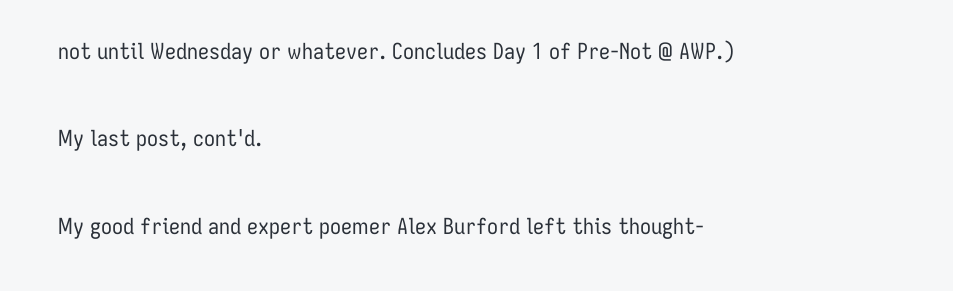not until Wednesday or whatever. Concludes Day 1 of Pre-Not @ AWP.)

My last post, cont'd.

My good friend and expert poemer Alex Burford left this thought-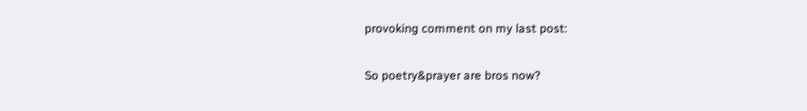provoking comment on my last post:

So poetry&prayer are bros now?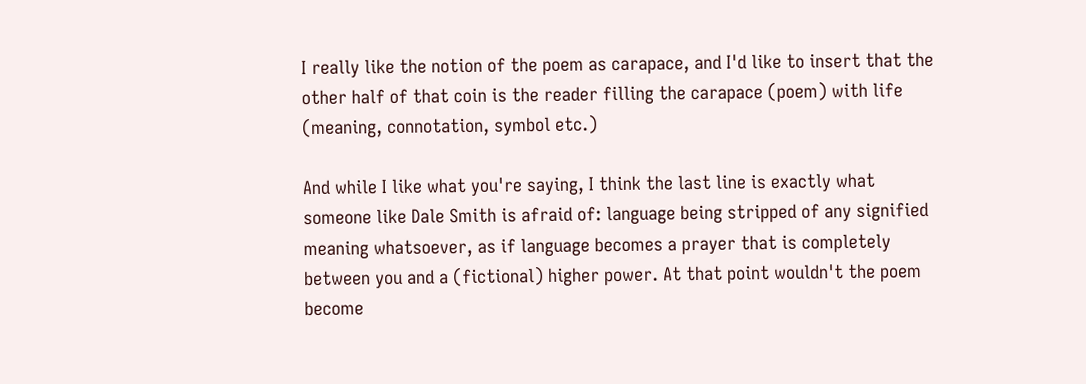I really like the notion of the poem as carapace, and I'd like to insert that the other half of that coin is the reader filling the carapace (poem) with life (meaning, connotation, symbol etc.)

And while I like what you're saying, I think the last line is exactly what someone like Dale Smith is afraid of: language being stripped of any signified meaning whatsoever, as if language becomes a prayer that is completely between you and a (fictional) higher power. At that point wouldn't the poem become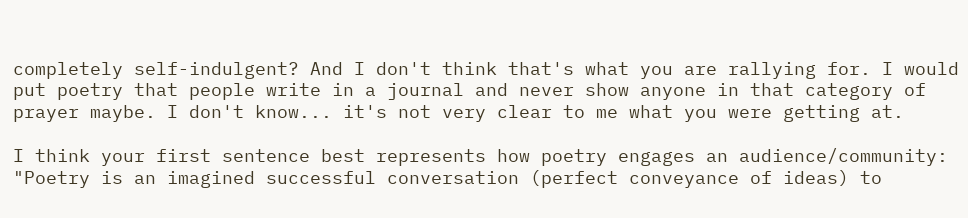completely self-indulgent? And I don't think that's what you are rallying for. I would put poetry that people write in a journal and never show anyone in that category of prayer maybe. I don't know... it's not very clear to me what you were getting at.

I think your first sentence best represents how poetry engages an audience/community: "Poetry is an imagined successful conversation (perfect conveyance of ideas) to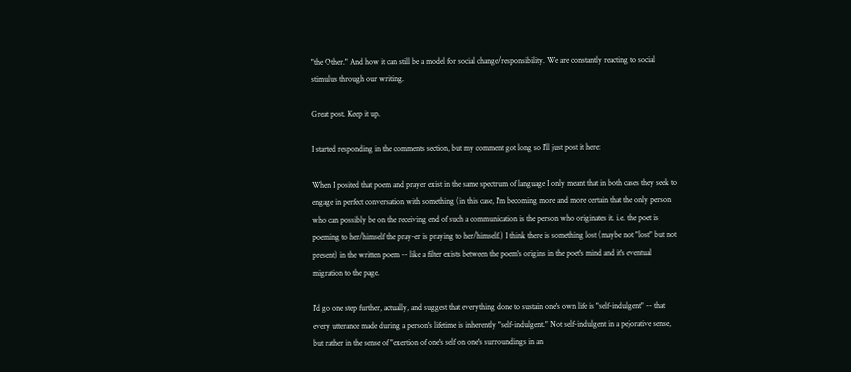"the Other." And how it can still be a model for social change/responsibility. We are constantly reacting to social stimulus through our writing.

Great post. Keep it up.

I started responding in the comments section, but my comment got long so I'll just post it here:

When I posited that poem and prayer exist in the same spectrum of language I only meant that in both cases they seek to engage in perfect conversation with something (in this case, I'm becoming more and more certain that the only person who can possibly be on the receiving end of such a communication is the person who originates it. i.e. the poet is poeming to her/himself the pray-er is praying to her/himself.) I think there is something lost (maybe not "lost" but not present) in the written poem -- like a filter exists between the poem's origins in the poet's mind and it's eventual migration to the page.

I'd go one step further, actually, and suggest that everything done to sustain one's own life is "self-indulgent" -- that every utterance made during a person's lifetime is inherently "self-indulgent." Not self-indulgent in a pejorative sense, but rather in the sense of "exertion of one's self on one's surroundings in an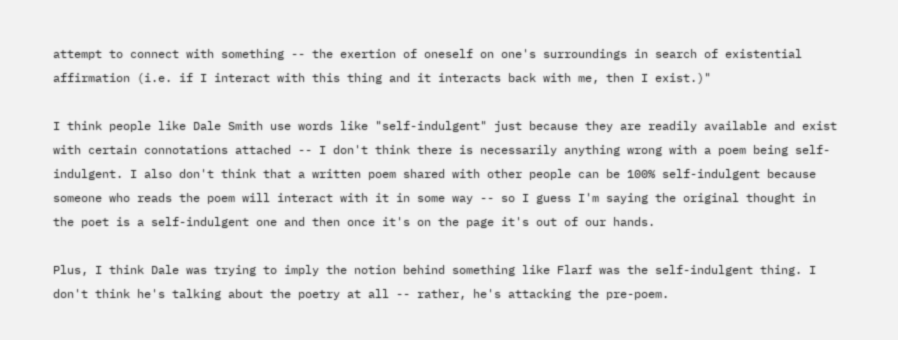attempt to connect with something -- the exertion of oneself on one's surroundings in search of existential affirmation (i.e. if I interact with this thing and it interacts back with me, then I exist.)"

I think people like Dale Smith use words like "self-indulgent" just because they are readily available and exist with certain connotations attached -- I don't think there is necessarily anything wrong with a poem being self-indulgent. I also don't think that a written poem shared with other people can be 100% self-indulgent because someone who reads the poem will interact with it in some way -- so I guess I'm saying the original thought in the poet is a self-indulgent one and then once it's on the page it's out of our hands.

Plus, I think Dale was trying to imply the notion behind something like Flarf was the self-indulgent thing. I don't think he's talking about the poetry at all -- rather, he's attacking the pre-poem.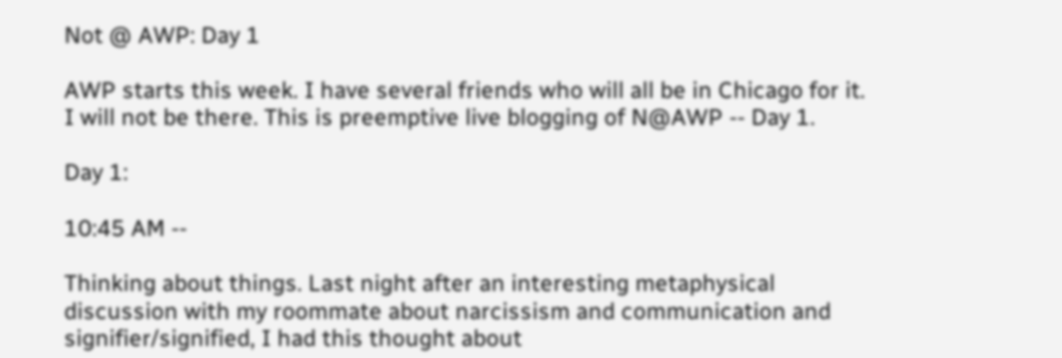Not @ AWP: Day 1

AWP starts this week. I have several friends who will all be in Chicago for it. I will not be there. This is preemptive live blogging of N@AWP -- Day 1.

Day 1:

10:45 AM --

Thinking about things. Last night after an interesting metaphysical discussion with my roommate about narcissism and communication and signifier/signified, I had this thought about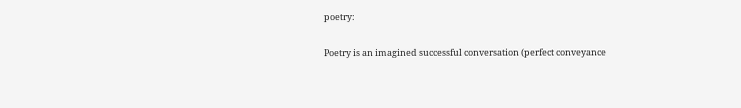poetry:

Poetry is an imagined successful conversation (perfect conveyance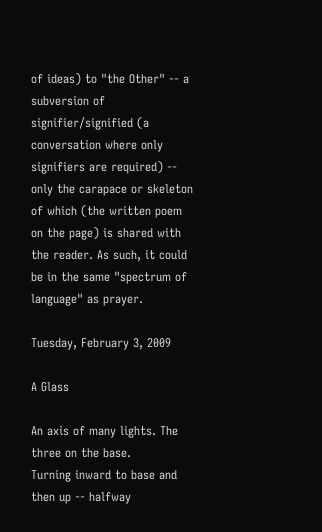of ideas) to "the Other" -- a subversion of signifier/signified (a conversation where only signifiers are required) -- only the carapace or skeleton of which (the written poem on the page) is shared with the reader. As such, it could be in the same "spectrum of language" as prayer.

Tuesday, February 3, 2009

A Glass

An axis of many lights. The three on the base.
Turning inward to base and then up -- halfway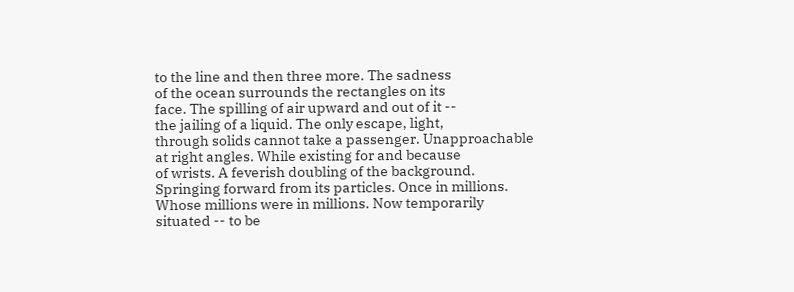to the line and then three more. The sadness
of the ocean surrounds the rectangles on its
face. The spilling of air upward and out of it --
the jailing of a liquid. The only escape, light,
through solids cannot take a passenger. Unapproachable
at right angles. While existing for and because
of wrists. A feverish doubling of the background.
Springing forward from its particles. Once in millions.
Whose millions were in millions. Now temporarily
situated -- to be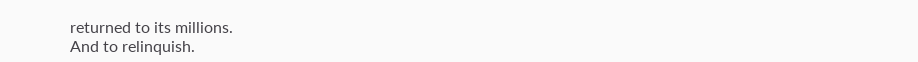returned to its millions.
And to relinquish.